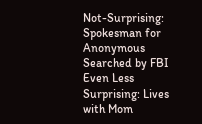Not-Surprising: Spokesman for Anonymous Searched by FBI
Even Less Surprising: Lives with Mom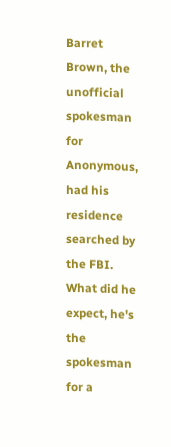Barret Brown, the unofficial spokesman for Anonymous, had his residence searched by the FBI. What did he expect, he's the spokesman for a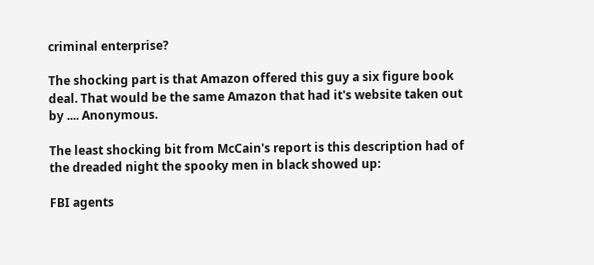criminal enterprise?

The shocking part is that Amazon offered this guy a six figure book deal. That would be the same Amazon that had it's website taken out by .... Anonymous.

The least shocking bit from McCain's report is this description had of the dreaded night the spooky men in black showed up:

FBI agents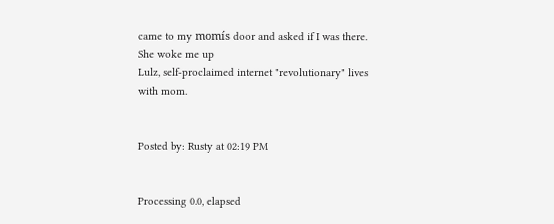came to my momís door and asked if I was there. She woke me up
Lulz, self-proclaimed internet "revolutionary" lives with mom.


Posted by: Rusty at 02:19 PM


Processing 0.0, elapsed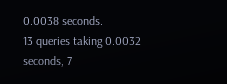0.0038 seconds.
13 queries taking 0.0032 seconds, 7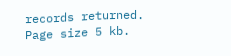records returned.
Page size 5 kb.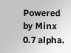Powered by Minx 0.7 alpha.